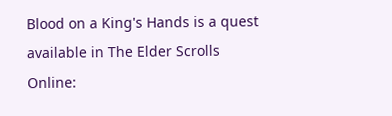Blood on a King's Hands is a quest available in The Elder Scrolls Online: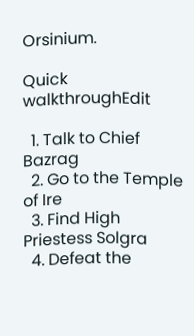Orsinium.

Quick walkthroughEdit

  1. Talk to Chief Bazrag
  2. Go to the Temple of Ire
  3. Find High Priestess Solgra
  4. Defeat the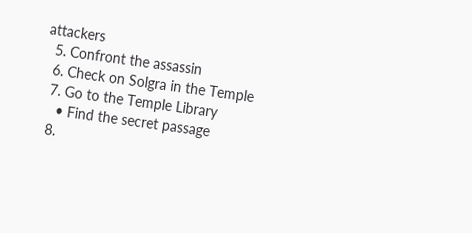attackers
  5. Confront the assassin
  6. Check on Solgra in the Temple
  7. Go to the Temple Library
    • Find the secret passage
  8.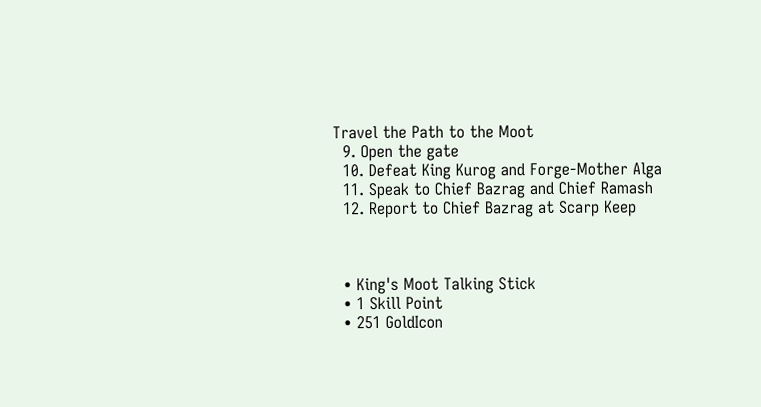Travel the Path to the Moot
  9. Open the gate
  10. Defeat King Kurog and Forge-Mother Alga
  11. Speak to Chief Bazrag and Chief Ramash
  12. Report to Chief Bazrag at Scarp Keep



  • King's Moot Talking Stick
  • 1 Skill Point
  • 251 GoldIcon